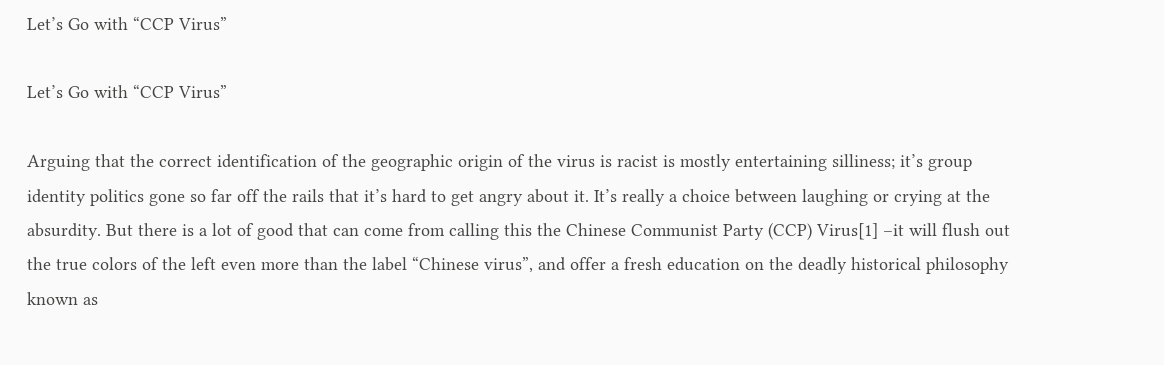Let’s Go with “CCP Virus”

Let’s Go with “CCP Virus”

Arguing that the correct identification of the geographic origin of the virus is racist is mostly entertaining silliness; it’s group identity politics gone so far off the rails that it’s hard to get angry about it. It’s really a choice between laughing or crying at the absurdity. But there is a lot of good that can come from calling this the Chinese Communist Party (CCP) Virus[1] –it will flush out the true colors of the left even more than the label “Chinese virus”, and offer a fresh education on the deadly historical philosophy known as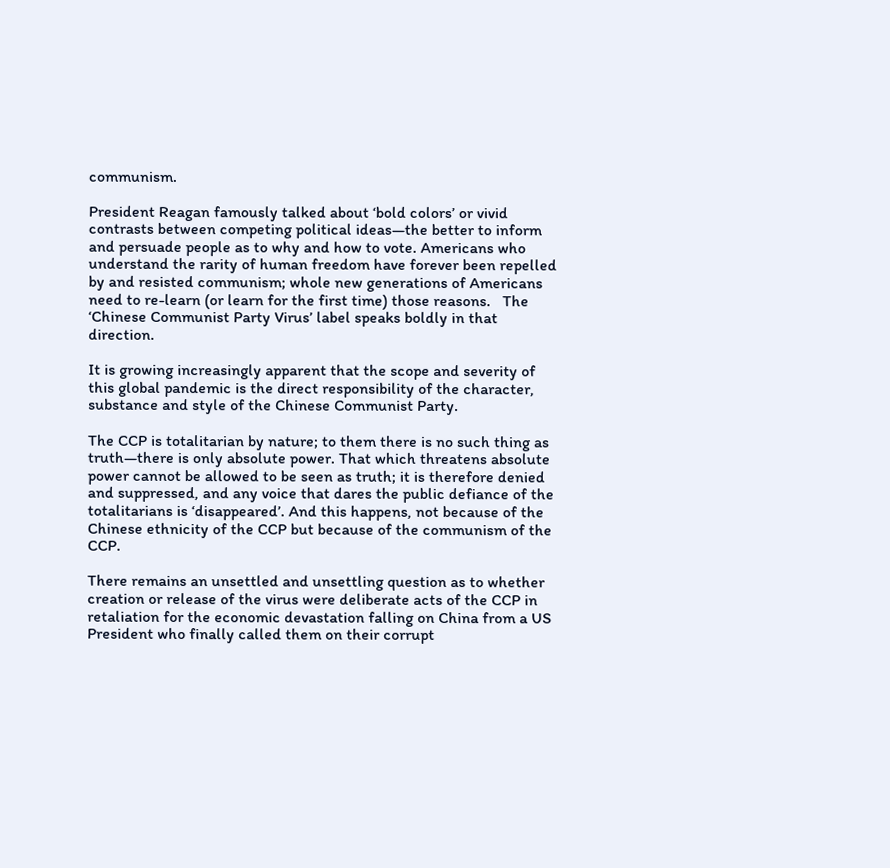communism.

President Reagan famously talked about ‘bold colors’ or vivid contrasts between competing political ideas—the better to inform and persuade people as to why and how to vote. Americans who understand the rarity of human freedom have forever been repelled by and resisted communism; whole new generations of Americans need to re-learn (or learn for the first time) those reasons.   The ‘Chinese Communist Party Virus’ label speaks boldly in that direction.

It is growing increasingly apparent that the scope and severity of this global pandemic is the direct responsibility of the character, substance and style of the Chinese Communist Party.

The CCP is totalitarian by nature; to them there is no such thing as truth—there is only absolute power. That which threatens absolute power cannot be allowed to be seen as truth; it is therefore denied and suppressed, and any voice that dares the public defiance of the totalitarians is ‘disappeared’. And this happens, not because of the Chinese ethnicity of the CCP but because of the communism of the CCP.

There remains an unsettled and unsettling question as to whether creation or release of the virus were deliberate acts of the CCP in retaliation for the economic devastation falling on China from a US President who finally called them on their corrupt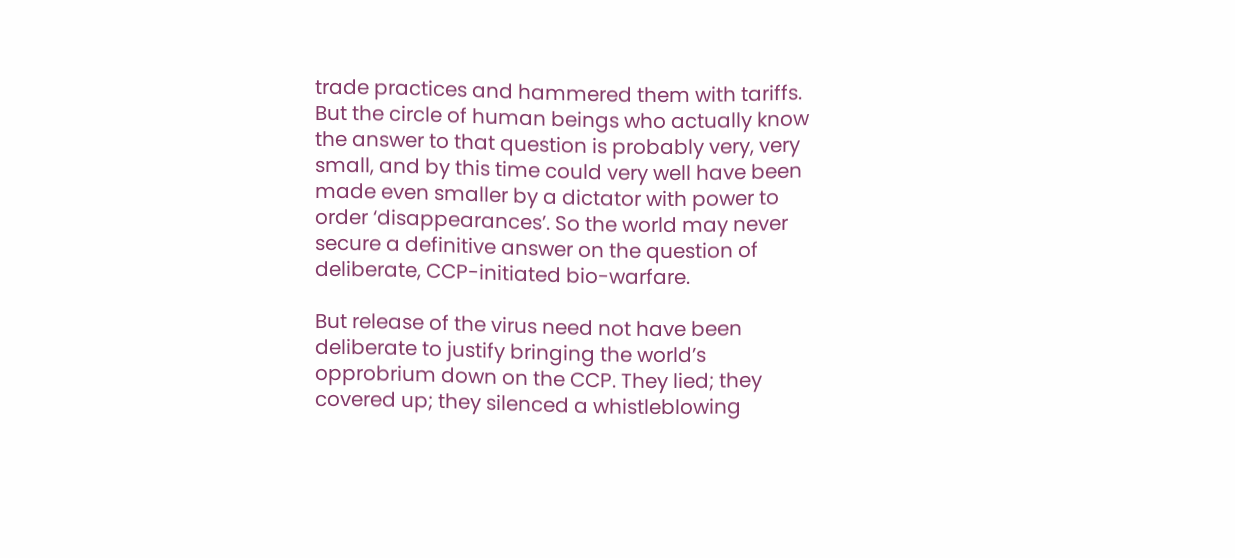trade practices and hammered them with tariffs. But the circle of human beings who actually know the answer to that question is probably very, very small, and by this time could very well have been made even smaller by a dictator with power to order ‘disappearances’. So the world may never secure a definitive answer on the question of deliberate, CCP-initiated bio-warfare.

But release of the virus need not have been deliberate to justify bringing the world’s opprobrium down on the CCP. They lied; they covered up; they silenced a whistleblowing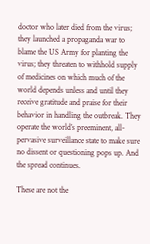doctor who later died from the virus; they launched a propaganda war to blame the US Army for planting the virus; they threaten to withhold supply of medicines on which much of the world depends unless and until they receive gratitude and praise for their behavior in handling the outbreak. They operate the world’s preeminent, all-pervasive surveillance state to make sure no dissent or questioning pops up. And the spread continues.

These are not the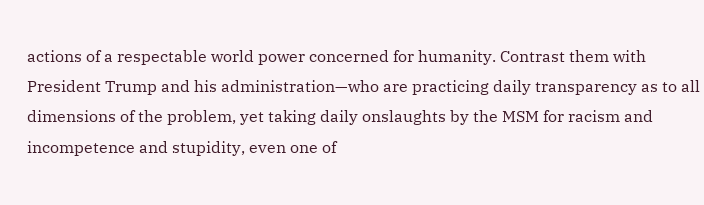actions of a respectable world power concerned for humanity. Contrast them with President Trump and his administration—who are practicing daily transparency as to all dimensions of the problem, yet taking daily onslaughts by the MSM for racism and incompetence and stupidity, even one of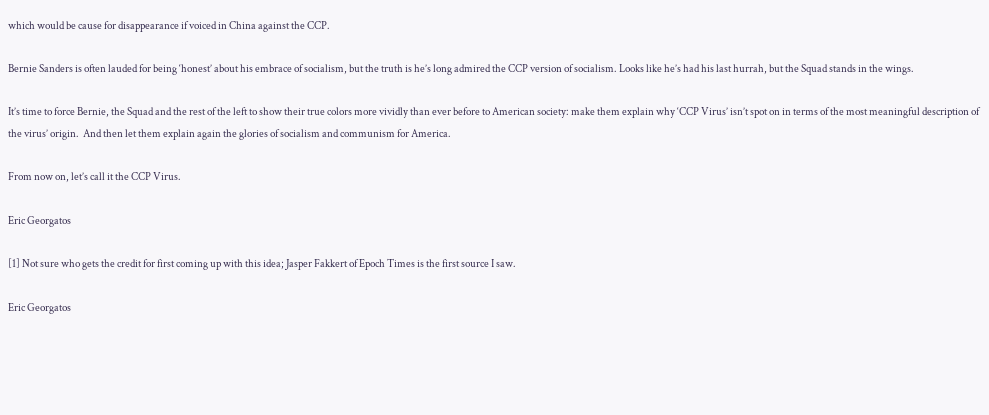which would be cause for disappearance if voiced in China against the CCP.

Bernie Sanders is often lauded for being ‘honest’ about his embrace of socialism, but the truth is he’s long admired the CCP version of socialism. Looks like he’s had his last hurrah, but the Squad stands in the wings.

It’s time to force Bernie, the Squad and the rest of the left to show their true colors more vividly than ever before to American society: make them explain why ‘CCP Virus’ isn’t spot on in terms of the most meaningful description of the virus’ origin.  And then let them explain again the glories of socialism and communism for America.

From now on, let’s call it the CCP Virus.

Eric Georgatos

[1] Not sure who gets the credit for first coming up with this idea; Jasper Fakkert of Epoch Times is the first source I saw.

Eric Georgatos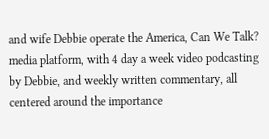and wife Debbie operate the America, Can We Talk? media platform, with 4 day a week video podcasting by Debbie, and weekly written commentary, all centered around the importance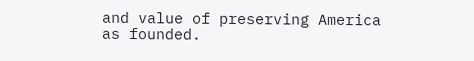and value of preserving America as founded.